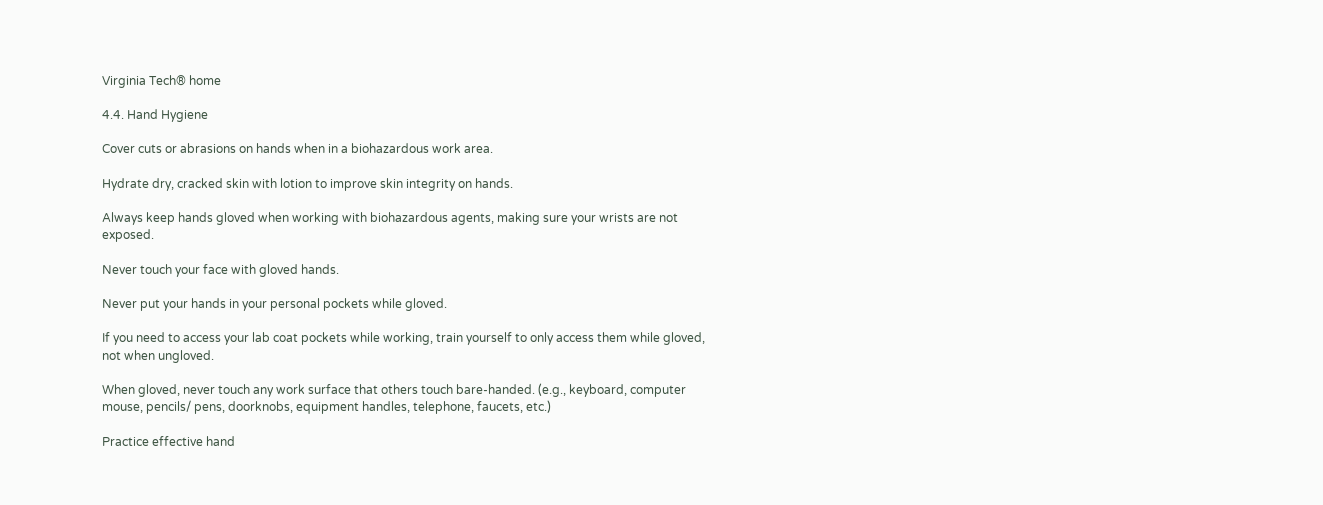Virginia Tech® home

4.4. Hand Hygiene

Cover cuts or abrasions on hands when in a biohazardous work area.

Hydrate dry, cracked skin with lotion to improve skin integrity on hands.

Always keep hands gloved when working with biohazardous agents, making sure your wrists are not exposed.

Never touch your face with gloved hands.

Never put your hands in your personal pockets while gloved.

If you need to access your lab coat pockets while working, train yourself to only access them while gloved, not when ungloved.

When gloved, never touch any work surface that others touch bare-handed. (e.g., keyboard, computer mouse, pencils/ pens, doorknobs, equipment handles, telephone, faucets, etc.)

Practice effective hand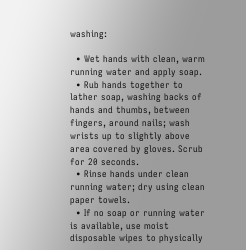washing:

  • Wet hands with clean, warm running water and apply soap.
  • Rub hands together to lather soap, washing backs of hands and thumbs, between fingers, around nails; wash wrists up to slightly above area covered by gloves. Scrub for 20 seconds.
  • Rinse hands under clean running water; dry using clean paper towels.
  • If no soap or running water is available, use moist disposable wipes to physically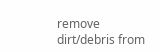remove dirt/debris from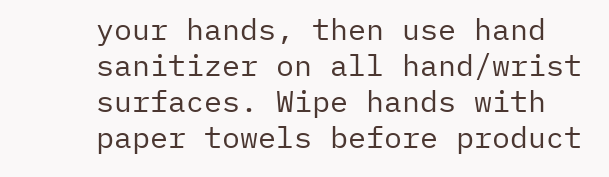your hands, then use hand sanitizer on all hand/wrist surfaces. Wipe hands with paper towels before product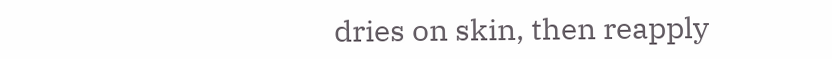dries on skin, then reapply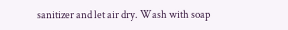sanitizer and let air dry. Wash with soap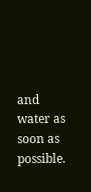and water as soon as possible.